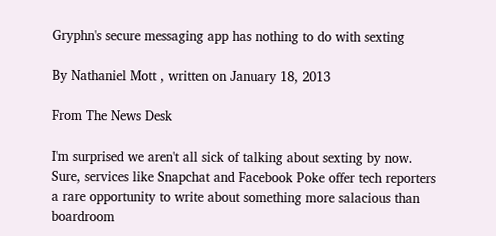Gryphn's secure messaging app has nothing to do with sexting

By Nathaniel Mott , written on January 18, 2013

From The News Desk

I'm surprised we aren't all sick of talking about sexting by now. Sure, services like Snapchat and Facebook Poke offer tech reporters a rare opportunity to write about something more salacious than boardroom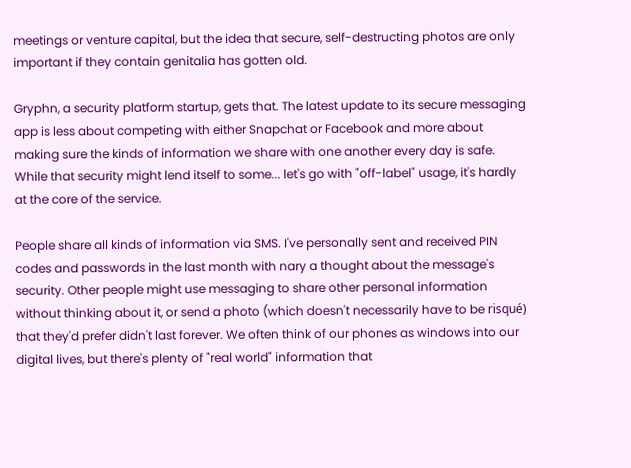meetings or venture capital, but the idea that secure, self-destructing photos are only important if they contain genitalia has gotten old.

Gryphn, a security platform startup, gets that. The latest update to its secure messaging app is less about competing with either Snapchat or Facebook and more about making sure the kinds of information we share with one another every day is safe. While that security might lend itself to some... let's go with "off-label" usage, it's hardly at the core of the service.

People share all kinds of information via SMS. I've personally sent and received PIN codes and passwords in the last month with nary a thought about the message's security. Other people might use messaging to share other personal information without thinking about it, or send a photo (which doesn't necessarily have to be risqué) that they'd prefer didn't last forever. We often think of our phones as windows into our digital lives, but there's plenty of "real world" information that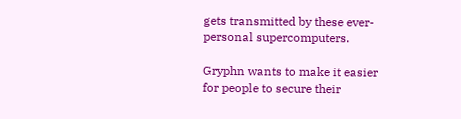gets transmitted by these ever-personal supercomputers.

Gryphn wants to make it easier for people to secure their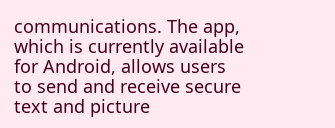communications. The app, which is currently available for Android, allows users to send and receive secure text and picture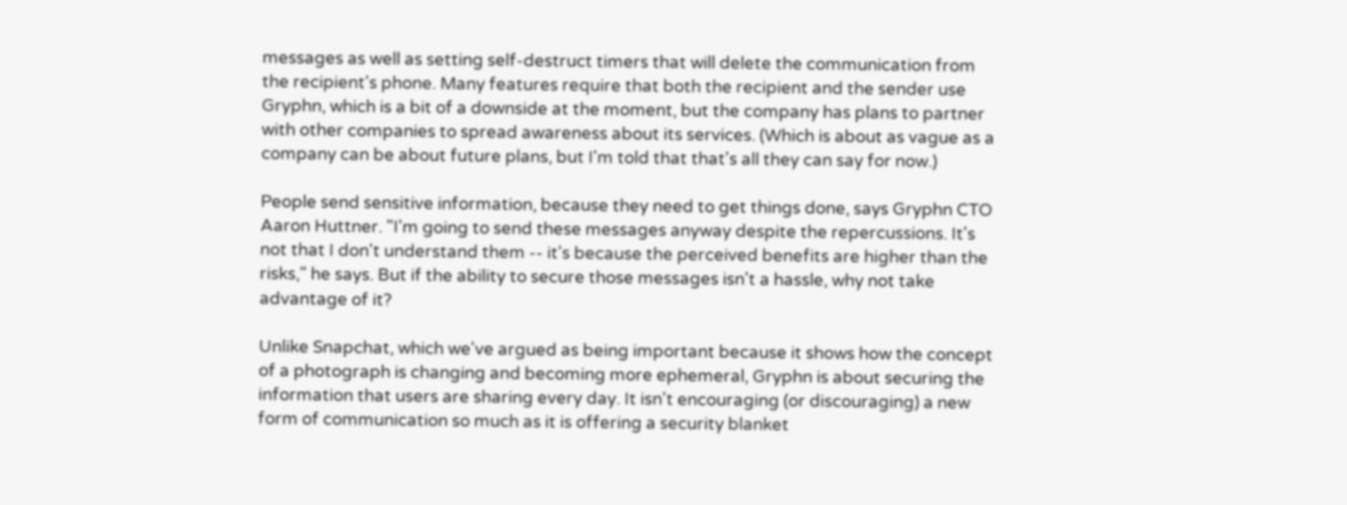messages as well as setting self-destruct timers that will delete the communication from the recipient's phone. Many features require that both the recipient and the sender use Gryphn, which is a bit of a downside at the moment, but the company has plans to partner with other companies to spread awareness about its services. (Which is about as vague as a company can be about future plans, but I'm told that that's all they can say for now.)

People send sensitive information, because they need to get things done, says Gryphn CTO Aaron Huttner. "I'm going to send these messages anyway despite the repercussions. It's not that I don't understand them -- it's because the perceived benefits are higher than the risks," he says. But if the ability to secure those messages isn't a hassle, why not take advantage of it?

Unlike Snapchat, which we've argued as being important because it shows how the concept of a photograph is changing and becoming more ephemeral, Gryphn is about securing the information that users are sharing every day. It isn't encouraging (or discouraging) a new form of communication so much as it is offering a security blanket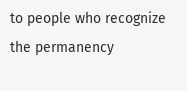to people who recognize the permanency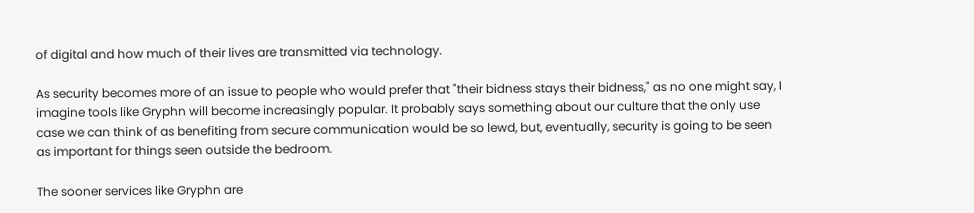of digital and how much of their lives are transmitted via technology.

As security becomes more of an issue to people who would prefer that "their bidness stays their bidness," as no one might say, I imagine tools like Gryphn will become increasingly popular. It probably says something about our culture that the only use case we can think of as benefiting from secure communication would be so lewd, but, eventually, security is going to be seen as important for things seen outside the bedroom.

The sooner services like Gryphn are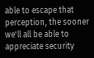able to escape that perception, the sooner we'll all be able to appreciate security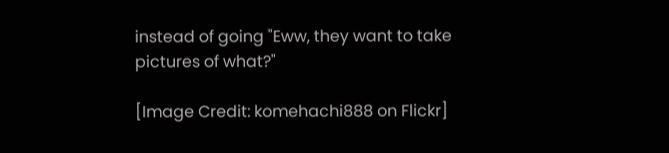instead of going "Eww, they want to take pictures of what?"

[Image Credit: komehachi888 on Flickr]